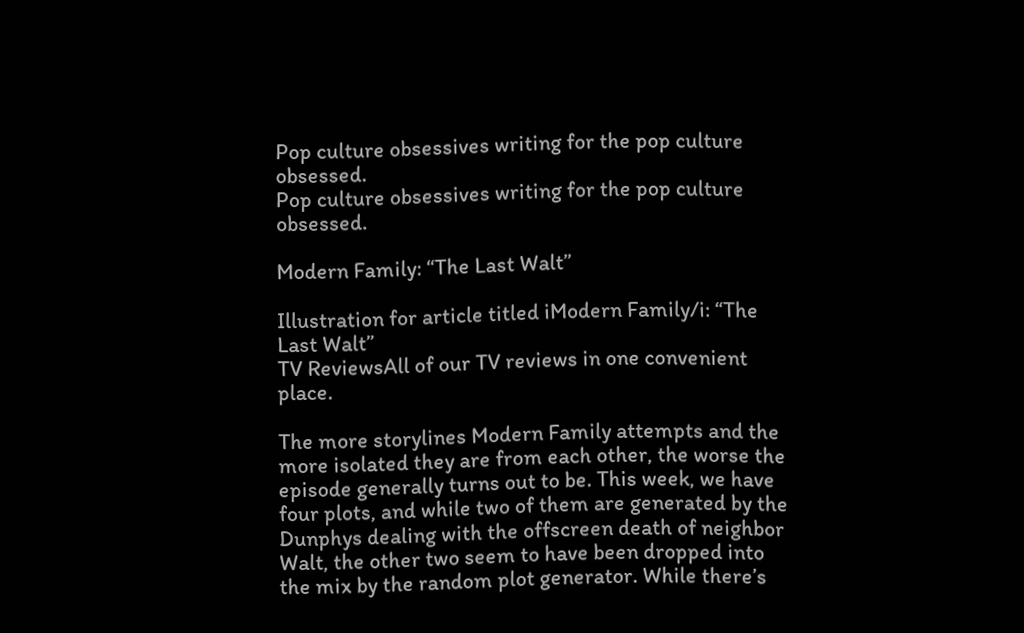Pop culture obsessives writing for the pop culture obsessed.
Pop culture obsessives writing for the pop culture obsessed.

Modern Family: “The Last Walt”

Illustration for article titled iModern Family/i: “The Last Walt”
TV ReviewsAll of our TV reviews in one convenient place.

The more storylines Modern Family attempts and the more isolated they are from each other, the worse the episode generally turns out to be. This week, we have four plots, and while two of them are generated by the Dunphys dealing with the offscreen death of neighbor Walt, the other two seem to have been dropped into the mix by the random plot generator. While there’s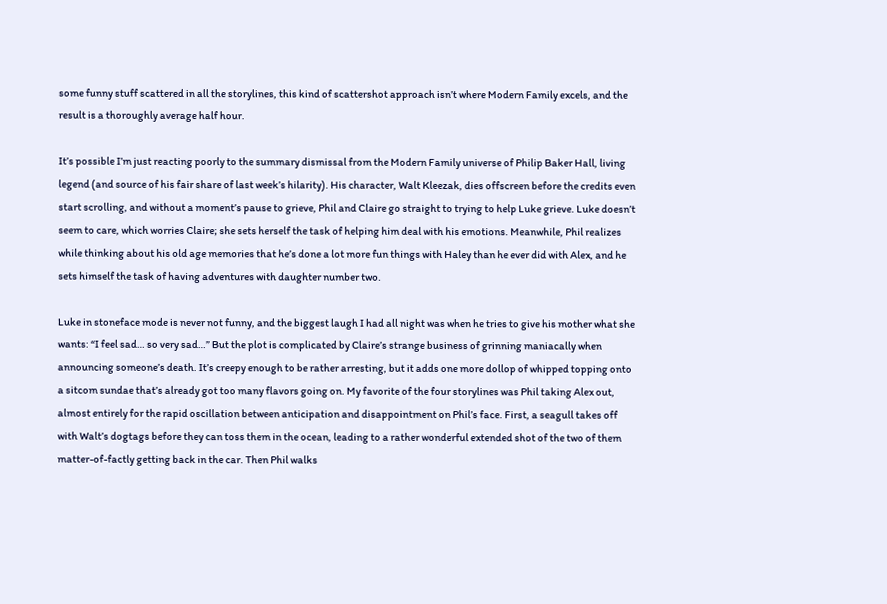some funny stuff scattered in all the storylines, this kind of scattershot approach isn’t where Modern Family excels, and the result is a thoroughly average half hour.

It’s possible I’m just reacting poorly to the summary dismissal from the Modern Family universe of Philip Baker Hall, living legend (and source of his fair share of last week’s hilarity). His character, Walt Kleezak, dies offscreen before the credits even start scrolling, and without a moment’s pause to grieve, Phil and Claire go straight to trying to help Luke grieve. Luke doesn’t seem to care, which worries Claire; she sets herself the task of helping him deal with his emotions. Meanwhile, Phil realizes while thinking about his old age memories that he’s done a lot more fun things with Haley than he ever did with Alex, and he sets himself the task of having adventures with daughter number two.

Luke in stoneface mode is never not funny, and the biggest laugh I had all night was when he tries to give his mother what she wants: “I feel sad… so very sad…” But the plot is complicated by Claire’s strange business of grinning maniacally when announcing someone’s death. It’s creepy enough to be rather arresting, but it adds one more dollop of whipped topping onto a sitcom sundae that’s already got too many flavors going on. My favorite of the four storylines was Phil taking Alex out, almost entirely for the rapid oscillation between anticipation and disappointment on Phil’s face. First, a seagull takes off with Walt’s dogtags before they can toss them in the ocean, leading to a rather wonderful extended shot of the two of them matter-of-factly getting back in the car. Then Phil walks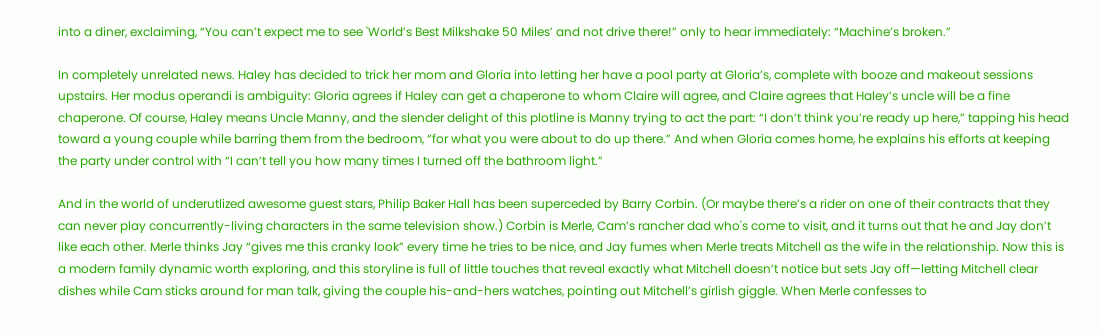into a diner, exclaiming, “You can’t expect me to see 'World’s Best Milkshake 50 Miles’ and not drive there!” only to hear immediately: “Machine’s broken.”

In completely unrelated news. Haley has decided to trick her mom and Gloria into letting her have a pool party at Gloria’s, complete with booze and makeout sessions upstairs. Her modus operandi is ambiguity: Gloria agrees if Haley can get a chaperone to whom Claire will agree, and Claire agrees that Haley’s uncle will be a fine chaperone. Of course, Haley means Uncle Manny, and the slender delight of this plotline is Manny trying to act the part: “I don’t think you’re ready up here,” tapping his head toward a young couple while barring them from the bedroom, “for what you were about to do up there.” And when Gloria comes home, he explains his efforts at keeping the party under control with “I can’t tell you how many times I turned off the bathroom light.”

And in the world of underutlized awesome guest stars, Philip Baker Hall has been superceded by Barry Corbin. (Or maybe there’s a rider on one of their contracts that they can never play concurrently-living characters in the same television show.) Corbin is Merle, Cam’s rancher dad who's come to visit, and it turns out that he and Jay don’t like each other. Merle thinks Jay “gives me this cranky look” every time he tries to be nice, and Jay fumes when Merle treats Mitchell as the wife in the relationship. Now this is a modern family dynamic worth exploring, and this storyline is full of little touches that reveal exactly what Mitchell doesn’t notice but sets Jay off—letting Mitchell clear dishes while Cam sticks around for man talk, giving the couple his-and-hers watches, pointing out Mitchell’s girlish giggle. When Merle confesses to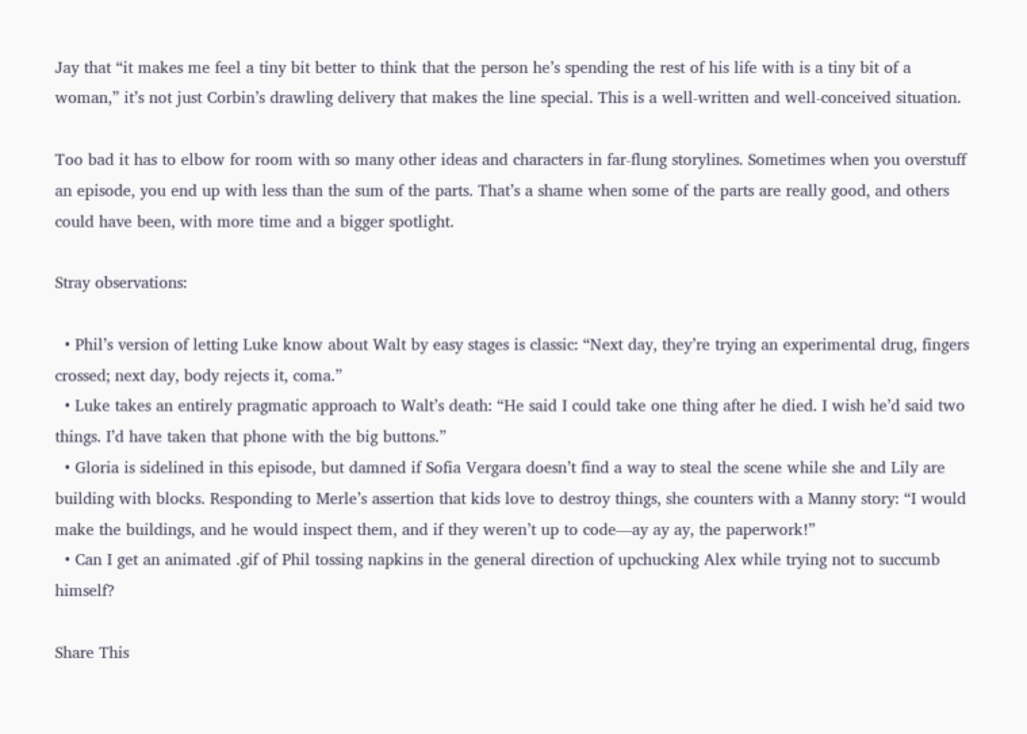Jay that “it makes me feel a tiny bit better to think that the person he’s spending the rest of his life with is a tiny bit of a woman,” it’s not just Corbin’s drawling delivery that makes the line special. This is a well-written and well-conceived situation.

Too bad it has to elbow for room with so many other ideas and characters in far-flung storylines. Sometimes when you overstuff an episode, you end up with less than the sum of the parts. That’s a shame when some of the parts are really good, and others could have been, with more time and a bigger spotlight.

Stray observations:

  • Phil’s version of letting Luke know about Walt by easy stages is classic: “Next day, they’re trying an experimental drug, fingers crossed; next day, body rejects it, coma.”
  • Luke takes an entirely pragmatic approach to Walt’s death: “He said I could take one thing after he died. I wish he’d said two things. I’d have taken that phone with the big buttons.”
  • Gloria is sidelined in this episode, but damned if Sofia Vergara doesn’t find a way to steal the scene while she and Lily are building with blocks. Responding to Merle’s assertion that kids love to destroy things, she counters with a Manny story: “I would make the buildings, and he would inspect them, and if they weren’t up to code—ay ay ay, the paperwork!”
  • Can I get an animated .gif of Phil tossing napkins in the general direction of upchucking Alex while trying not to succumb himself?

Share This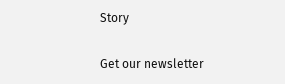Story

Get our newsletter